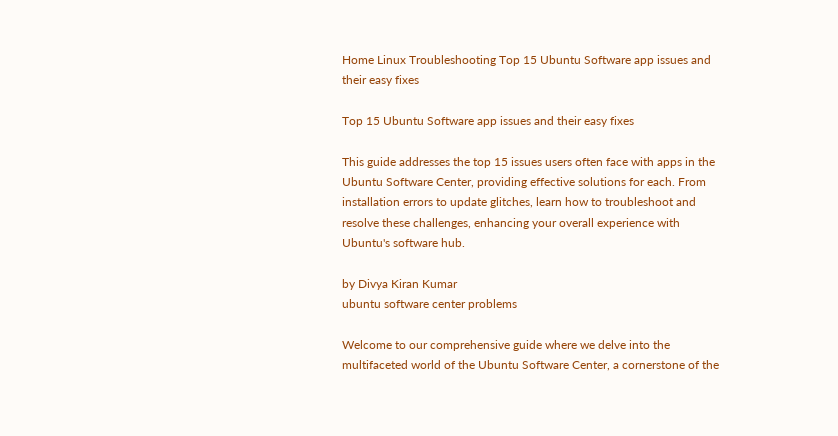Home Linux Troubleshooting Top 15 Ubuntu Software app issues and their easy fixes

Top 15 Ubuntu Software app issues and their easy fixes

This guide addresses the top 15 issues users often face with apps in the Ubuntu Software Center, providing effective solutions for each. From installation errors to update glitches, learn how to troubleshoot and resolve these challenges, enhancing your overall experience with Ubuntu's software hub.

by Divya Kiran Kumar
ubuntu software center problems

Welcome to our comprehensive guide where we delve into the multifaceted world of the Ubuntu Software Center, a cornerstone of the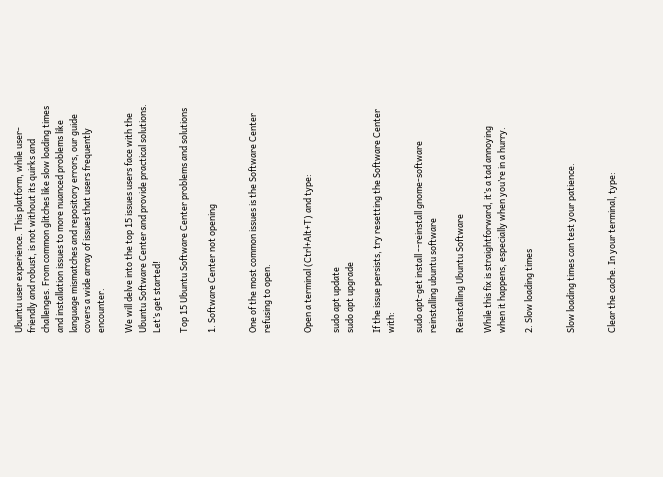Ubuntu user experience. This platform, while user-friendly and robust, is not without its quirks and challenges. From common glitches like slow loading times and installation issues to more nuanced problems like language mismatches and repository errors, our guide covers a wide array of issues that users frequently encounter.

We will delve into the top 15 issues users face with the Ubuntu Software Center and provide practical solutions. Let’s get started!

Top 15 Ubuntu Software Center problems and solutions

1. Software Center not opening


One of the most common issues is the Software Center refusing to open.


Open a terminal (Ctrl+Alt+T) and type:

sudo apt update
sudo apt upgrade

If the issue persists, try resetting the Software Center with:

sudo apt-get install --reinstall gnome-software
reinstalling ubuntu software

Reinstalling Ubuntu Software

While this fix is straightforward, it’s a tad annoying when it happens, especially when you’re in a hurry.

2. Slow loading times


Slow loading times can test your patience.


Clear the cache. In your terminal, type: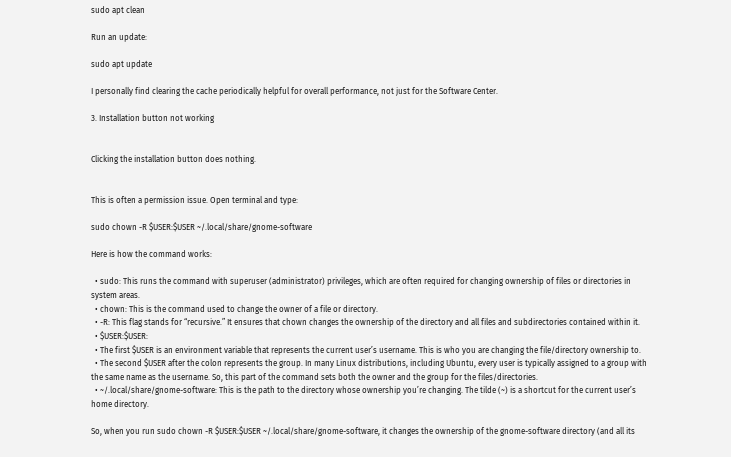sudo apt clean

Run an update:

sudo apt update

I personally find clearing the cache periodically helpful for overall performance, not just for the Software Center.

3. Installation button not working


Clicking the installation button does nothing.


This is often a permission issue. Open terminal and type:

sudo chown -R $USER:$USER ~/.local/share/gnome-software

Here is how the command works:

  • sudo: This runs the command with superuser (administrator) privileges, which are often required for changing ownership of files or directories in system areas.
  • chown: This is the command used to change the owner of a file or directory.
  • -R: This flag stands for “recursive.” It ensures that chown changes the ownership of the directory and all files and subdirectories contained within it.
  • $USER:$USER:
  • The first $USER is an environment variable that represents the current user’s username. This is who you are changing the file/directory ownership to.
  • The second $USER after the colon represents the group. In many Linux distributions, including Ubuntu, every user is typically assigned to a group with the same name as the username. So, this part of the command sets both the owner and the group for the files/directories.
  • ~/.local/share/gnome-software: This is the path to the directory whose ownership you’re changing. The tilde (~) is a shortcut for the current user’s home directory.

So, when you run sudo chown -R $USER:$USER ~/.local/share/gnome-software, it changes the ownership of the gnome-software directory (and all its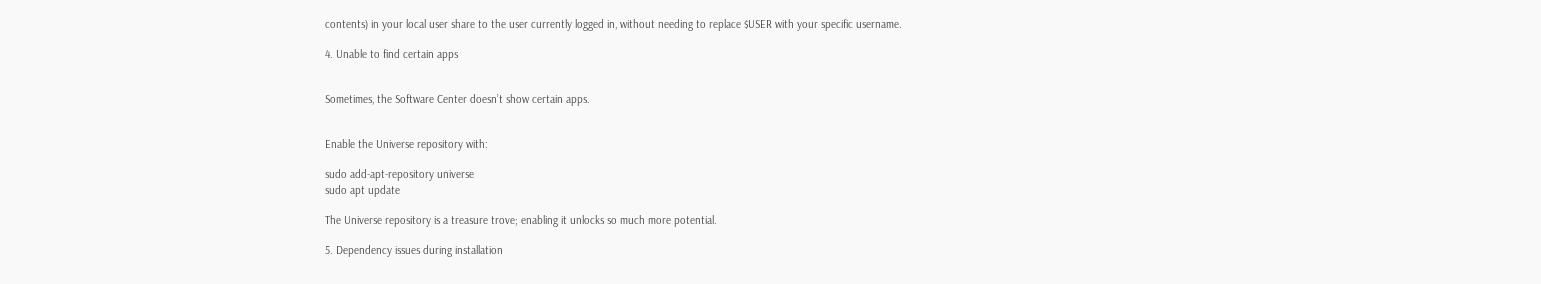contents) in your local user share to the user currently logged in, without needing to replace $USER with your specific username.

4. Unable to find certain apps


Sometimes, the Software Center doesn’t show certain apps.


Enable the Universe repository with:

sudo add-apt-repository universe
sudo apt update

The Universe repository is a treasure trove; enabling it unlocks so much more potential.

5. Dependency issues during installation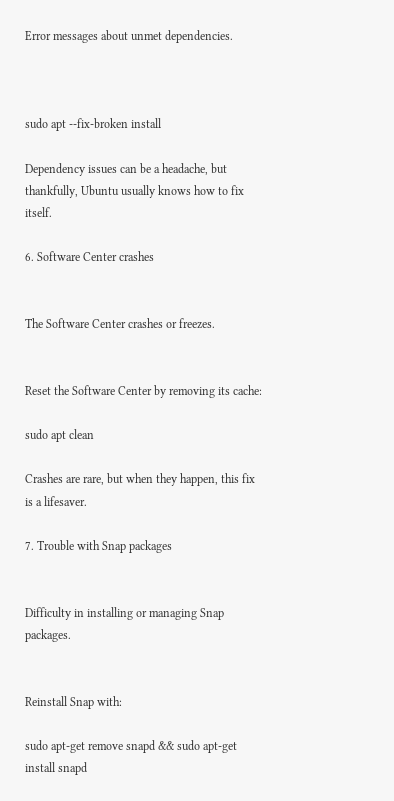Error messages about unmet dependencies.



sudo apt --fix-broken install

Dependency issues can be a headache, but thankfully, Ubuntu usually knows how to fix itself.

6. Software Center crashes


The Software Center crashes or freezes.


Reset the Software Center by removing its cache:

sudo apt clean

Crashes are rare, but when they happen, this fix is a lifesaver.

7. Trouble with Snap packages


Difficulty in installing or managing Snap packages.


Reinstall Snap with:

sudo apt-get remove snapd && sudo apt-get install snapd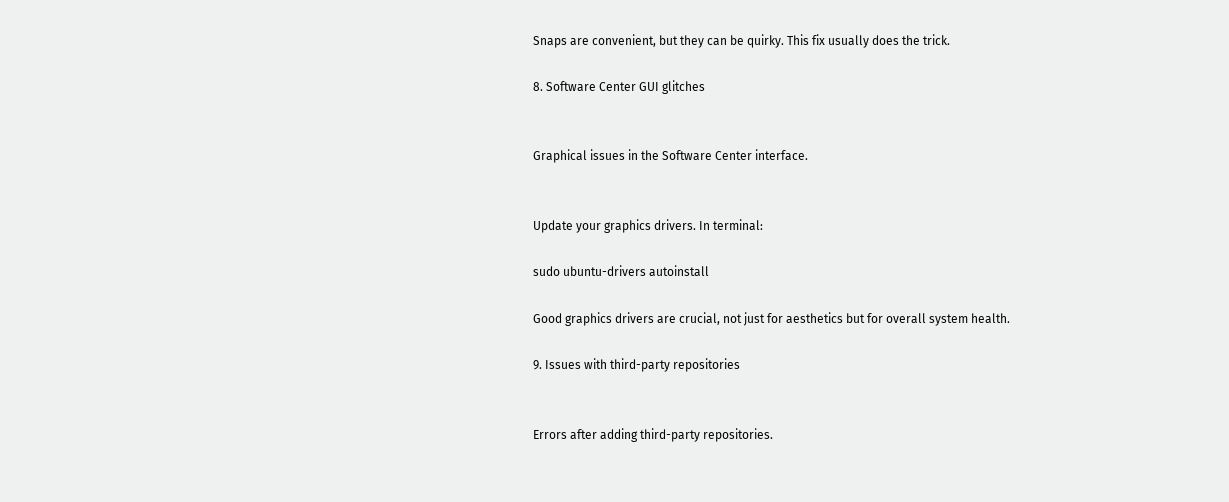Snaps are convenient, but they can be quirky. This fix usually does the trick.

8. Software Center GUI glitches


Graphical issues in the Software Center interface.


Update your graphics drivers. In terminal:

sudo ubuntu-drivers autoinstall

Good graphics drivers are crucial, not just for aesthetics but for overall system health.

9. Issues with third-party repositories


Errors after adding third-party repositories.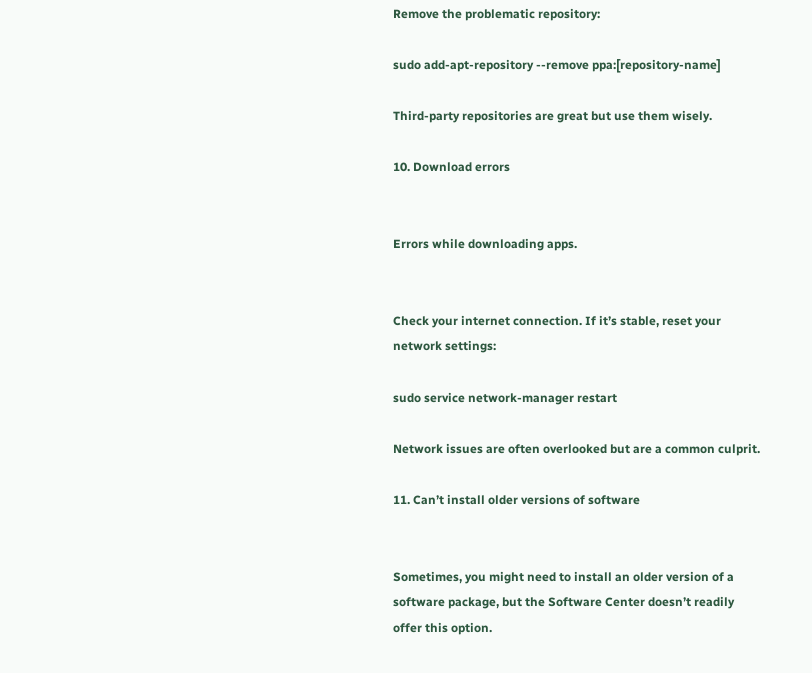Remove the problematic repository:

sudo add-apt-repository --remove ppa:[repository-name]

Third-party repositories are great but use them wisely.

10. Download errors


Errors while downloading apps.


Check your internet connection. If it’s stable, reset your network settings:

sudo service network-manager restart

Network issues are often overlooked but are a common culprit.

11. Can’t install older versions of software


Sometimes, you might need to install an older version of a software package, but the Software Center doesn’t readily offer this option.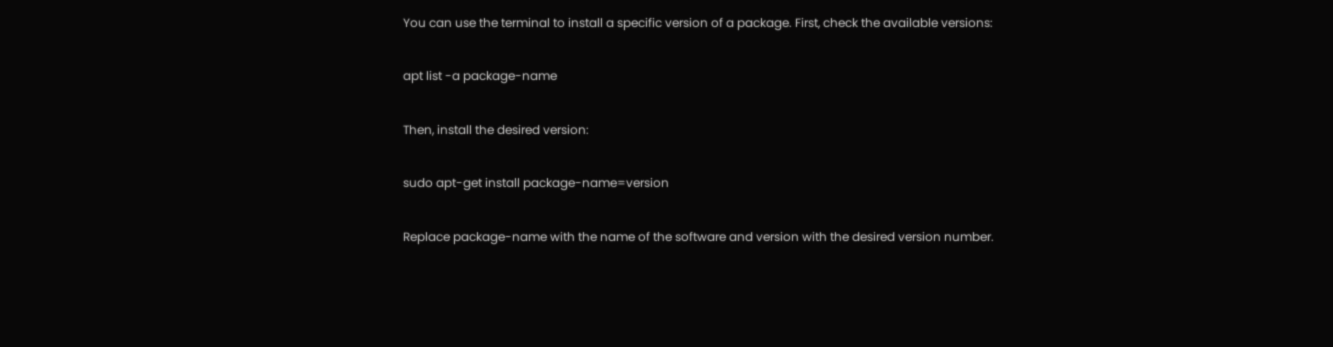You can use the terminal to install a specific version of a package. First, check the available versions:

apt list -a package-name

Then, install the desired version:

sudo apt-get install package-name=version

Replace package-name with the name of the software and version with the desired version number.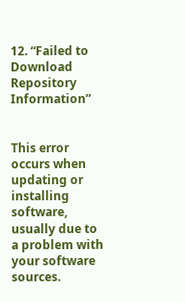12. “Failed to Download Repository Information”


This error occurs when updating or installing software, usually due to a problem with your software sources.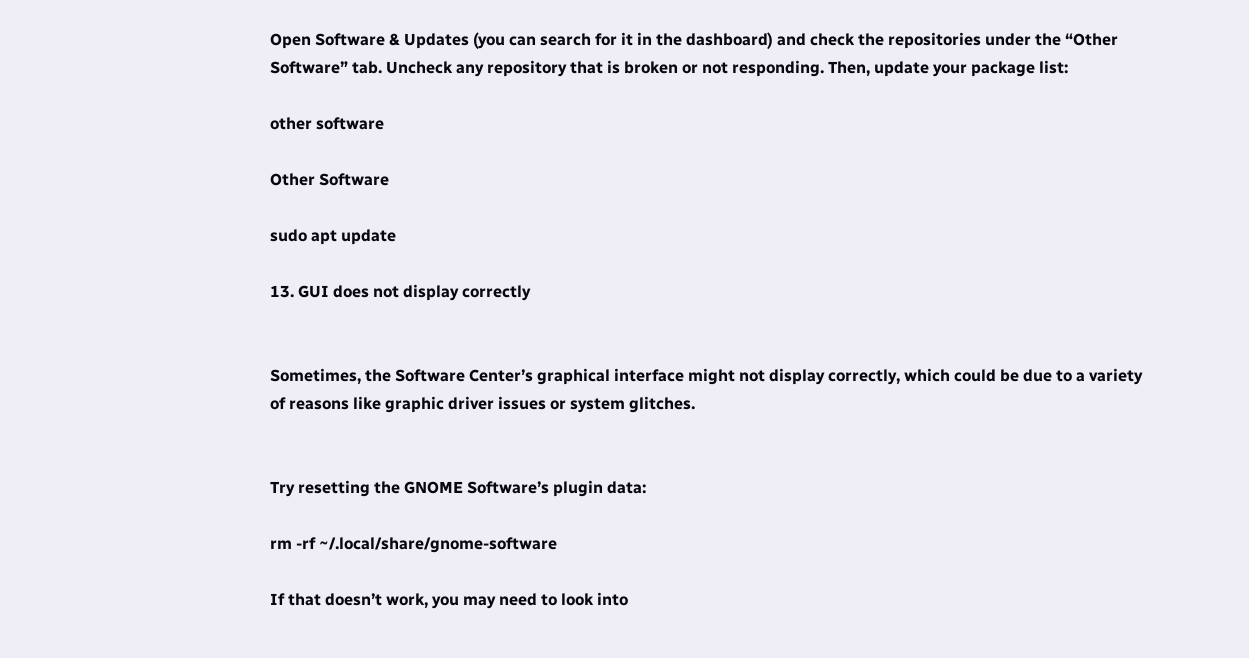Open Software & Updates (you can search for it in the dashboard) and check the repositories under the “Other Software” tab. Uncheck any repository that is broken or not responding. Then, update your package list:

other software

Other Software

sudo apt update

13. GUI does not display correctly


Sometimes, the Software Center’s graphical interface might not display correctly, which could be due to a variety of reasons like graphic driver issues or system glitches.


Try resetting the GNOME Software’s plugin data:

rm -rf ~/.local/share/gnome-software

If that doesn’t work, you may need to look into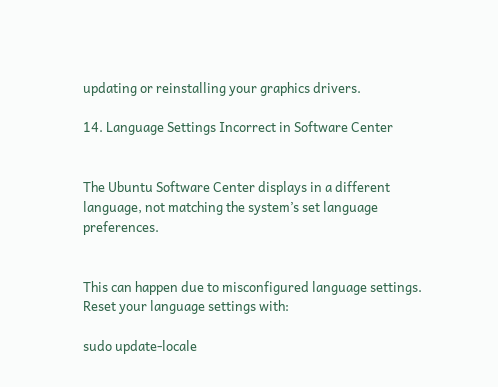updating or reinstalling your graphics drivers.

14. Language Settings Incorrect in Software Center


The Ubuntu Software Center displays in a different language, not matching the system’s set language preferences.


This can happen due to misconfigured language settings. Reset your language settings with:

sudo update-locale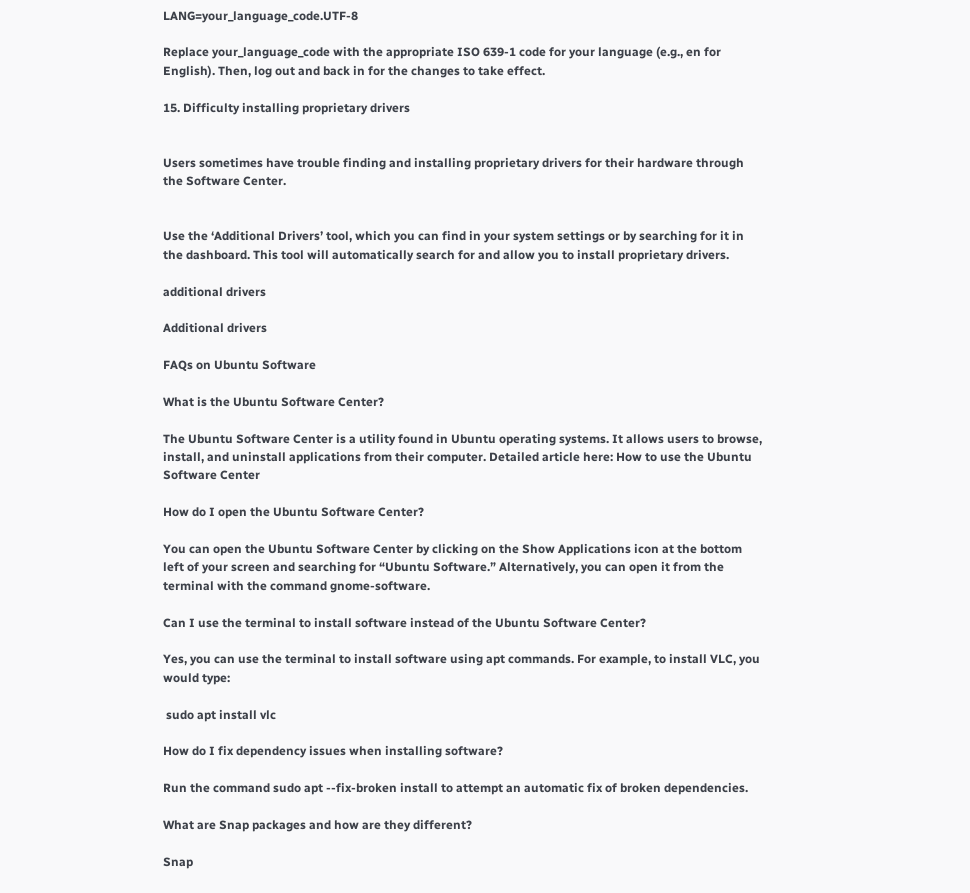LANG=your_language_code.UTF-8

Replace your_language_code with the appropriate ISO 639-1 code for your language (e.g., en for English). Then, log out and back in for the changes to take effect.

15. Difficulty installing proprietary drivers


Users sometimes have trouble finding and installing proprietary drivers for their hardware through the Software Center.


Use the ‘Additional Drivers’ tool, which you can find in your system settings or by searching for it in the dashboard. This tool will automatically search for and allow you to install proprietary drivers.

additional drivers

Additional drivers

FAQs on Ubuntu Software

What is the Ubuntu Software Center?

The Ubuntu Software Center is a utility found in Ubuntu operating systems. It allows users to browse, install, and uninstall applications from their computer. Detailed article here: How to use the Ubuntu Software Center

How do I open the Ubuntu Software Center?

You can open the Ubuntu Software Center by clicking on the Show Applications icon at the bottom left of your screen and searching for “Ubuntu Software.” Alternatively, you can open it from the terminal with the command gnome-software.

Can I use the terminal to install software instead of the Ubuntu Software Center?

Yes, you can use the terminal to install software using apt commands. For example, to install VLC, you would type:

 sudo apt install vlc

How do I fix dependency issues when installing software?

Run the command sudo apt --fix-broken install to attempt an automatic fix of broken dependencies.

What are Snap packages and how are they different?

Snap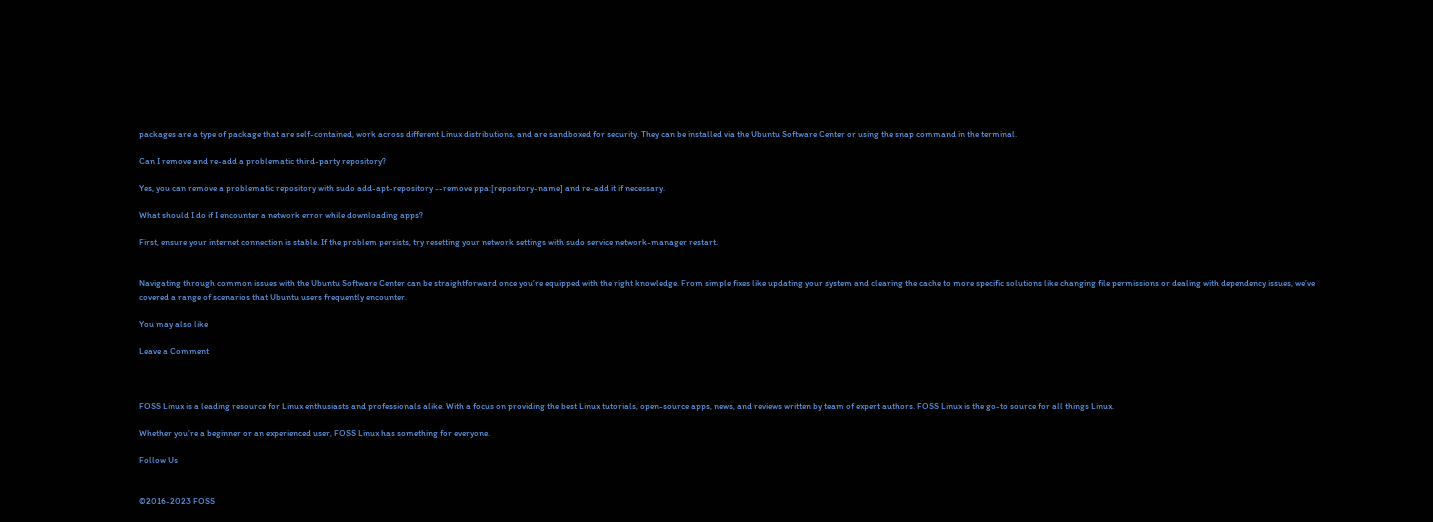packages are a type of package that are self-contained, work across different Linux distributions, and are sandboxed for security. They can be installed via the Ubuntu Software Center or using the snap command in the terminal.

Can I remove and re-add a problematic third-party repository?

Yes, you can remove a problematic repository with sudo add-apt-repository --remove ppa:[repository-name] and re-add it if necessary.

What should I do if I encounter a network error while downloading apps?

First, ensure your internet connection is stable. If the problem persists, try resetting your network settings with sudo service network-manager restart.


Navigating through common issues with the Ubuntu Software Center can be straightforward once you’re equipped with the right knowledge. From simple fixes like updating your system and clearing the cache to more specific solutions like changing file permissions or dealing with dependency issues, we’ve covered a range of scenarios that Ubuntu users frequently encounter.

You may also like

Leave a Comment



FOSS Linux is a leading resource for Linux enthusiasts and professionals alike. With a focus on providing the best Linux tutorials, open-source apps, news, and reviews written by team of expert authors. FOSS Linux is the go-to source for all things Linux.

Whether you’re a beginner or an experienced user, FOSS Linux has something for everyone.

Follow Us


©2016-2023 FOSS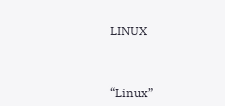LINUX



“Linux”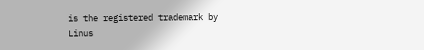is the registered trademark by Linus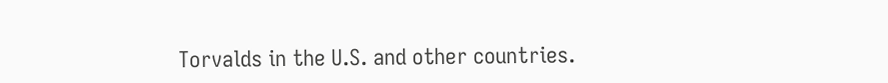Torvalds in the U.S. and other countries.